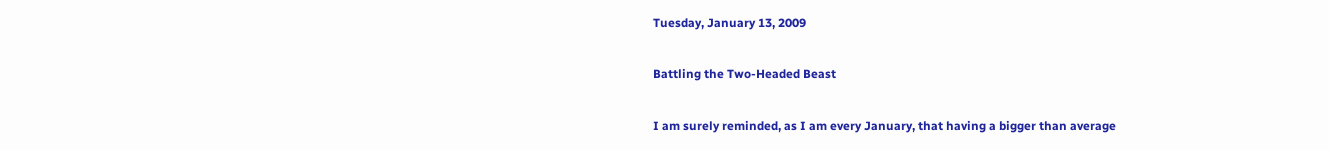Tuesday, January 13, 2009

Battling the Two-Headed Beast

I am surely reminded, as I am every January, that having a bigger than average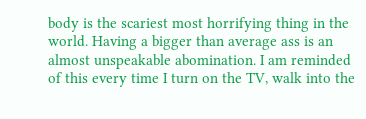body is the scariest most horrifying thing in the world. Having a bigger than average ass is an almost unspeakable abomination. I am reminded of this every time I turn on the TV, walk into the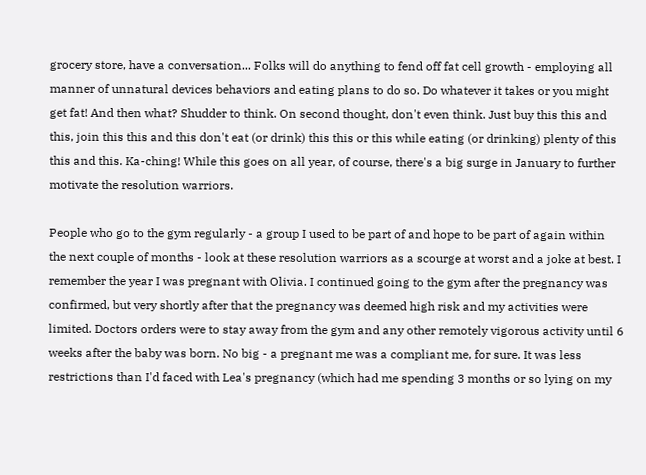grocery store, have a conversation... Folks will do anything to fend off fat cell growth - employing all manner of unnatural devices behaviors and eating plans to do so. Do whatever it takes or you might get fat! And then what? Shudder to think. On second thought, don't even think. Just buy this this and this, join this this and this don't eat (or drink) this this or this while eating (or drinking) plenty of this this and this. Ka-ching! While this goes on all year, of course, there's a big surge in January to further motivate the resolution warriors.

People who go to the gym regularly - a group I used to be part of and hope to be part of again within the next couple of months - look at these resolution warriors as a scourge at worst and a joke at best. I remember the year I was pregnant with Olivia. I continued going to the gym after the pregnancy was confirmed, but very shortly after that the pregnancy was deemed high risk and my activities were limited. Doctors orders were to stay away from the gym and any other remotely vigorous activity until 6 weeks after the baby was born. No big - a pregnant me was a compliant me, for sure. It was less restrictions than I'd faced with Lea's pregnancy (which had me spending 3 months or so lying on my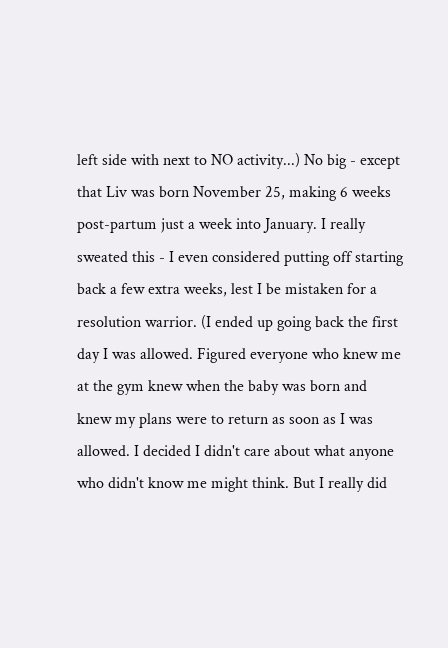left side with next to NO activity...) No big - except that Liv was born November 25, making 6 weeks post-partum just a week into January. I really sweated this - I even considered putting off starting back a few extra weeks, lest I be mistaken for a resolution warrior. (I ended up going back the first day I was allowed. Figured everyone who knew me at the gym knew when the baby was born and knew my plans were to return as soon as I was allowed. I decided I didn't care about what anyone who didn't know me might think. But I really did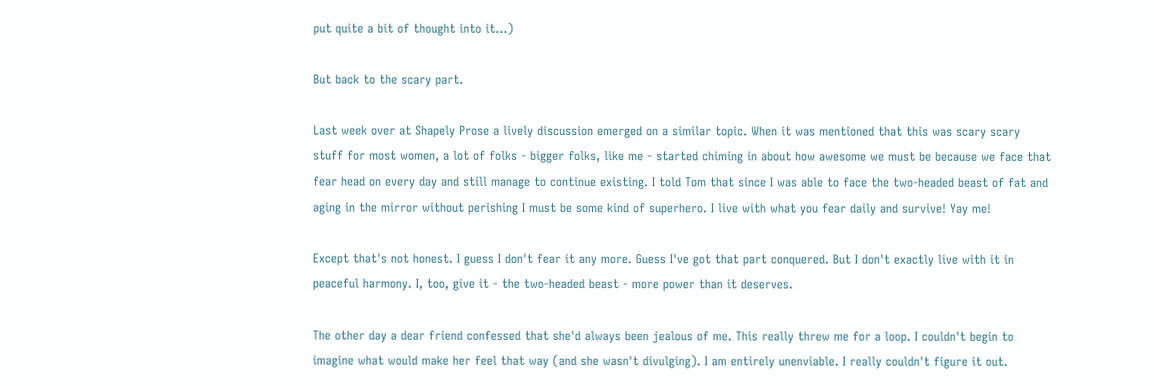put quite a bit of thought into it...)

But back to the scary part.

Last week over at Shapely Prose a lively discussion emerged on a similar topic. When it was mentioned that this was scary scary stuff for most women, a lot of folks - bigger folks, like me - started chiming in about how awesome we must be because we face that fear head on every day and still manage to continue existing. I told Tom that since I was able to face the two-headed beast of fat and aging in the mirror without perishing I must be some kind of superhero. I live with what you fear daily and survive! Yay me!

Except that's not honest. I guess I don't fear it any more. Guess I've got that part conquered. But I don't exactly live with it in peaceful harmony. I, too, give it - the two-headed beast - more power than it deserves.

The other day a dear friend confessed that she'd always been jealous of me. This really threw me for a loop. I couldn't begin to imagine what would make her feel that way (and she wasn't divulging). I am entirely unenviable. I really couldn't figure it out.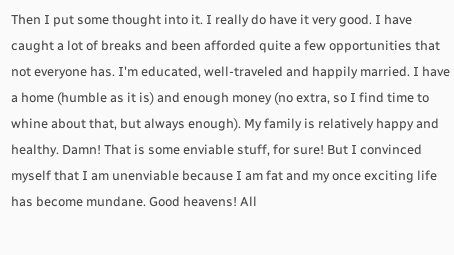Then I put some thought into it. I really do have it very good. I have caught a lot of breaks and been afforded quite a few opportunities that not everyone has. I'm educated, well-traveled and happily married. I have a home (humble as it is) and enough money (no extra, so I find time to whine about that, but always enough). My family is relatively happy and healthy. Damn! That is some enviable stuff, for sure! But I convinced myself that I am unenviable because I am fat and my once exciting life has become mundane. Good heavens! All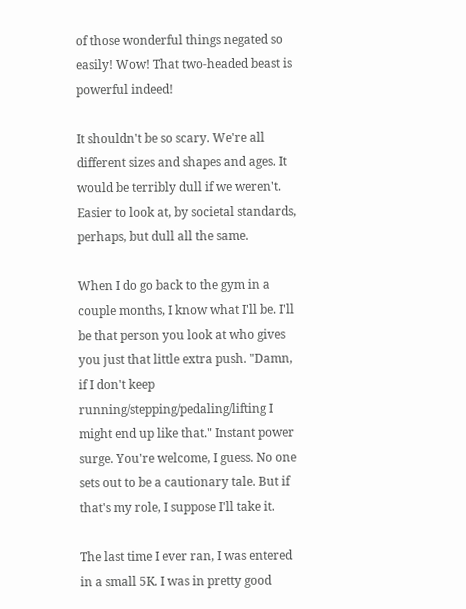of those wonderful things negated so easily! Wow! That two-headed beast is powerful indeed!

It shouldn't be so scary. We're all different sizes and shapes and ages. It would be terribly dull if we weren't. Easier to look at, by societal standards, perhaps, but dull all the same.

When I do go back to the gym in a couple months, I know what I'll be. I'll be that person you look at who gives you just that little extra push. "Damn, if I don't keep running/stepping/pedaling/lifting I might end up like that." Instant power surge. You're welcome, I guess. No one sets out to be a cautionary tale. But if that's my role, I suppose I'll take it.

The last time I ever ran, I was entered in a small 5K. I was in pretty good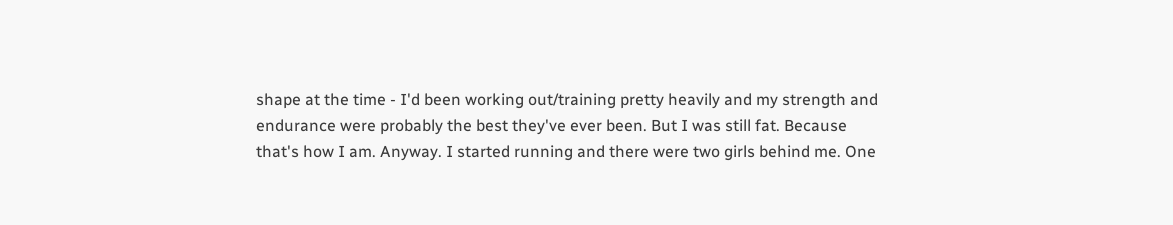shape at the time - I'd been working out/training pretty heavily and my strength and endurance were probably the best they've ever been. But I was still fat. Because that's how I am. Anyway. I started running and there were two girls behind me. One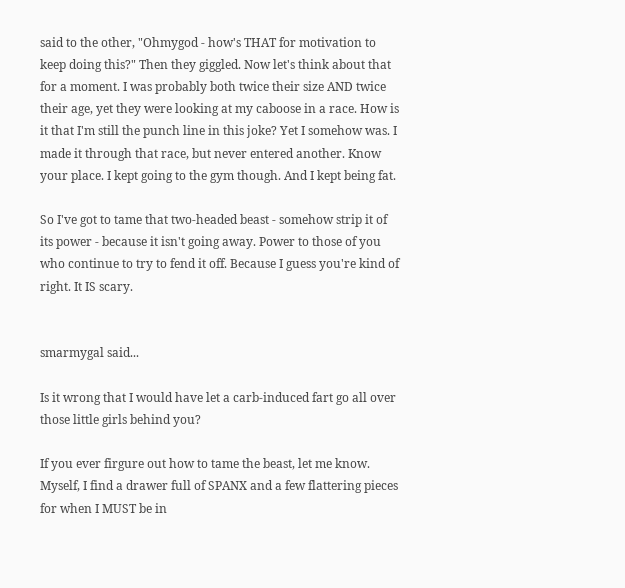said to the other, "Ohmygod - how's THAT for motivation to keep doing this?" Then they giggled. Now let's think about that for a moment. I was probably both twice their size AND twice their age, yet they were looking at my caboose in a race. How is it that I'm still the punch line in this joke? Yet I somehow was. I made it through that race, but never entered another. Know your place. I kept going to the gym though. And I kept being fat.

So I've got to tame that two-headed beast - somehow strip it of its power - because it isn't going away. Power to those of you who continue to try to fend it off. Because I guess you're kind of right. It IS scary.


smarmygal said...

Is it wrong that I would have let a carb-induced fart go all over those little girls behind you?

If you ever firgure out how to tame the beast, let me know. Myself, I find a drawer full of SPANX and a few flattering pieces for when I MUST be in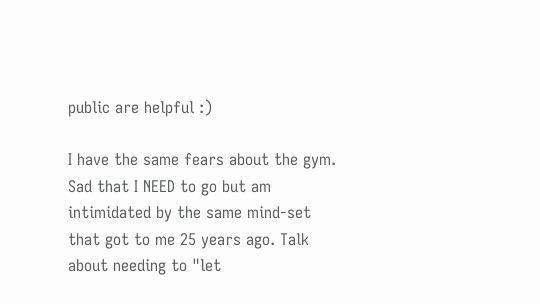public are helpful :)

I have the same fears about the gym. Sad that I NEED to go but am intimidated by the same mind-set that got to me 25 years ago. Talk about needing to "let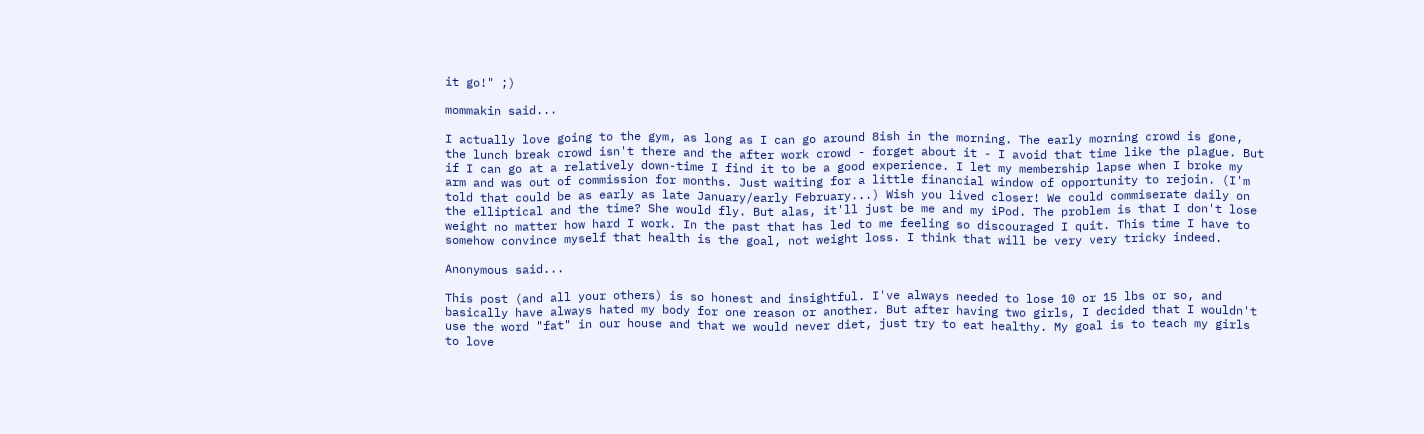it go!" ;)

mommakin said...

I actually love going to the gym, as long as I can go around 8ish in the morning. The early morning crowd is gone, the lunch break crowd isn't there and the after work crowd - forget about it - I avoid that time like the plague. But if I can go at a relatively down-time I find it to be a good experience. I let my membership lapse when I broke my arm and was out of commission for months. Just waiting for a little financial window of opportunity to rejoin. (I'm told that could be as early as late January/early February...) Wish you lived closer! We could commiserate daily on the elliptical and the time? She would fly. But alas, it'll just be me and my iPod. The problem is that I don't lose weight no matter how hard I work. In the past that has led to me feeling so discouraged I quit. This time I have to somehow convince myself that health is the goal, not weight loss. I think that will be very very tricky indeed.

Anonymous said...

This post (and all your others) is so honest and insightful. I've always needed to lose 10 or 15 lbs or so, and basically have always hated my body for one reason or another. But after having two girls, I decided that I wouldn't use the word "fat" in our house and that we would never diet, just try to eat healthy. My goal is to teach my girls to love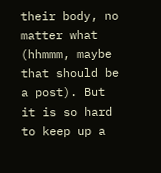their body, no matter what (hhmmm, maybe that should be a post). But it is so hard to keep up a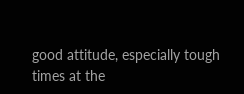good attitude, especially tough times at the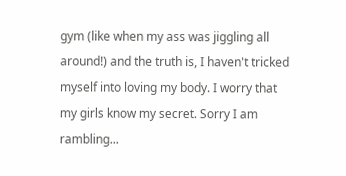gym (like when my ass was jiggling all around!) and the truth is, I haven't tricked myself into loving my body. I worry that my girls know my secret. Sorry I am rambling...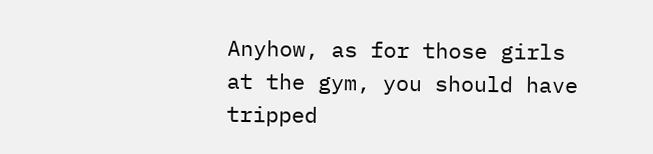Anyhow, as for those girls at the gym, you should have tripped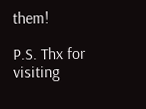them!

P.S. Thx for visiting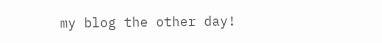my blog the other day!